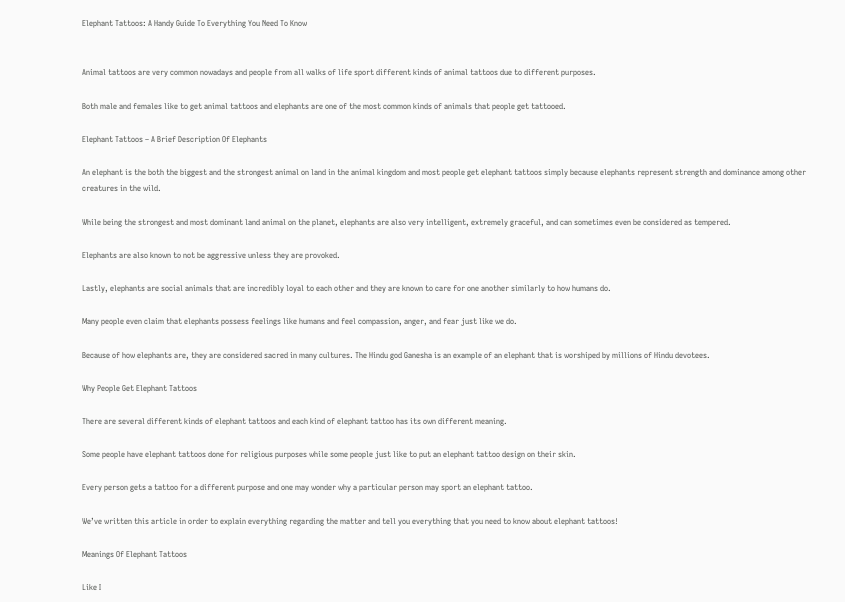Elephant Tattoos: A Handy Guide To Everything You Need To Know


Animal tattoos are very common nowadays and people from all walks of life sport different kinds of animal tattoos due to different purposes.

Both male and females like to get animal tattoos and elephants are one of the most common kinds of animals that people get tattooed.

Elephant Tattoos – A Brief Description Of Elephants

An elephant is the both the biggest and the strongest animal on land in the animal kingdom and most people get elephant tattoos simply because elephants represent strength and dominance among other creatures in the wild.

While being the strongest and most dominant land animal on the planet, elephants are also very intelligent, extremely graceful, and can sometimes even be considered as tempered.

Elephants are also known to not be aggressive unless they are provoked.

Lastly, elephants are social animals that are incredibly loyal to each other and they are known to care for one another similarly to how humans do.

Many people even claim that elephants possess feelings like humans and feel compassion, anger, and fear just like we do.

Because of how elephants are, they are considered sacred in many cultures. The Hindu god Ganesha is an example of an elephant that is worshiped by millions of Hindu devotees.

Why People Get Elephant Tattoos

There are several different kinds of elephant tattoos and each kind of elephant tattoo has its own different meaning.

Some people have elephant tattoos done for religious purposes while some people just like to put an elephant tattoo design on their skin.

Every person gets a tattoo for a different purpose and one may wonder why a particular person may sport an elephant tattoo.

We’ve written this article in order to explain everything regarding the matter and tell you everything that you need to know about elephant tattoos!

Meanings Of Elephant Tattoos

Like I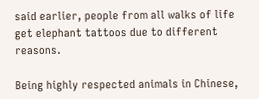said earlier, people from all walks of life get elephant tattoos due to different reasons.

Being highly respected animals in Chinese,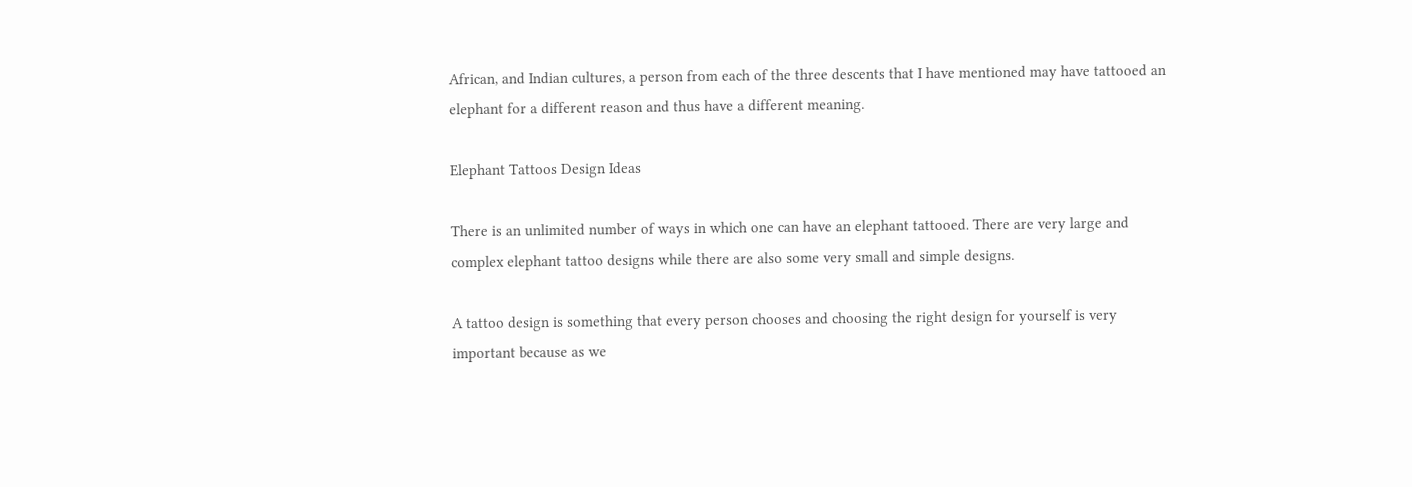African, and Indian cultures, a person from each of the three descents that I have mentioned may have tattooed an elephant for a different reason and thus have a different meaning.

Elephant Tattoos Design Ideas

There is an unlimited number of ways in which one can have an elephant tattooed. There are very large and complex elephant tattoo designs while there are also some very small and simple designs.

A tattoo design is something that every person chooses and choosing the right design for yourself is very important because as we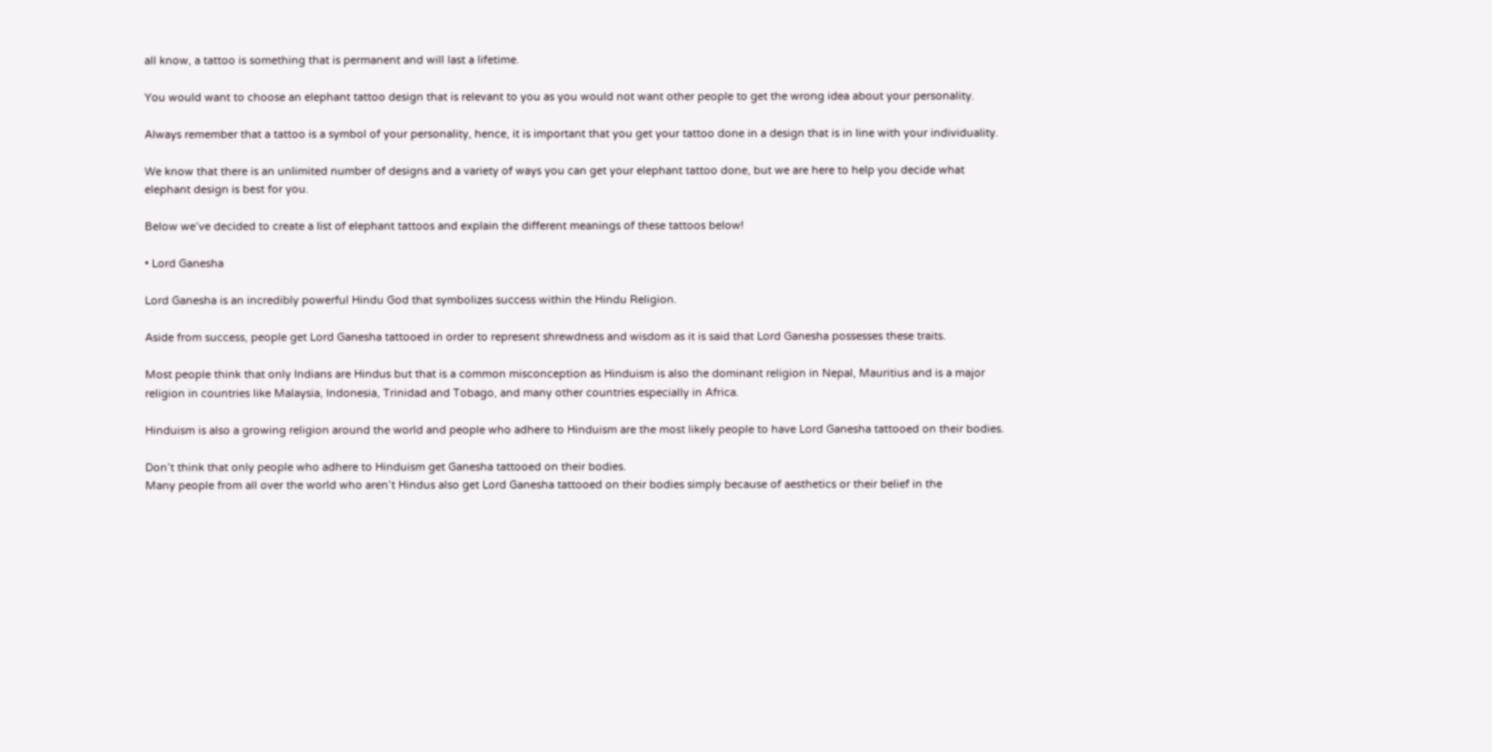all know, a tattoo is something that is permanent and will last a lifetime.

You would want to choose an elephant tattoo design that is relevant to you as you would not want other people to get the wrong idea about your personality.

Always remember that a tattoo is a symbol of your personality, hence, it is important that you get your tattoo done in a design that is in line with your individuality.

We know that there is an unlimited number of designs and a variety of ways you can get your elephant tattoo done, but we are here to help you decide what elephant design is best for you.

Below we’ve decided to create a list of elephant tattoos and explain the different meanings of these tattoos below!

• Lord Ganesha

Lord Ganesha is an incredibly powerful Hindu God that symbolizes success within the Hindu Religion.

Aside from success, people get Lord Ganesha tattooed in order to represent shrewdness and wisdom as it is said that Lord Ganesha possesses these traits.

Most people think that only Indians are Hindus but that is a common misconception as Hinduism is also the dominant religion in Nepal, Mauritius and is a major religion in countries like Malaysia, Indonesia, Trinidad and Tobago, and many other countries especially in Africa.

Hinduism is also a growing religion around the world and people who adhere to Hinduism are the most likely people to have Lord Ganesha tattooed on their bodies.

Don’t think that only people who adhere to Hinduism get Ganesha tattooed on their bodies.
Many people from all over the world who aren’t Hindus also get Lord Ganesha tattooed on their bodies simply because of aesthetics or their belief in the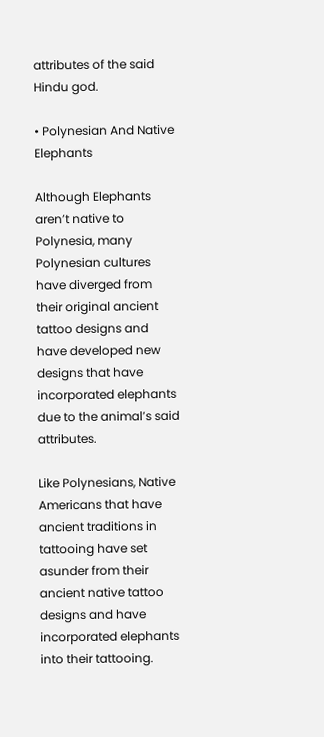attributes of the said Hindu god.

• Polynesian And Native Elephants

Although Elephants aren’t native to Polynesia, many Polynesian cultures have diverged from their original ancient tattoo designs and have developed new designs that have incorporated elephants due to the animal’s said attributes.

Like Polynesians, Native Americans that have ancient traditions in tattooing have set asunder from their ancient native tattoo designs and have incorporated elephants into their tattooing.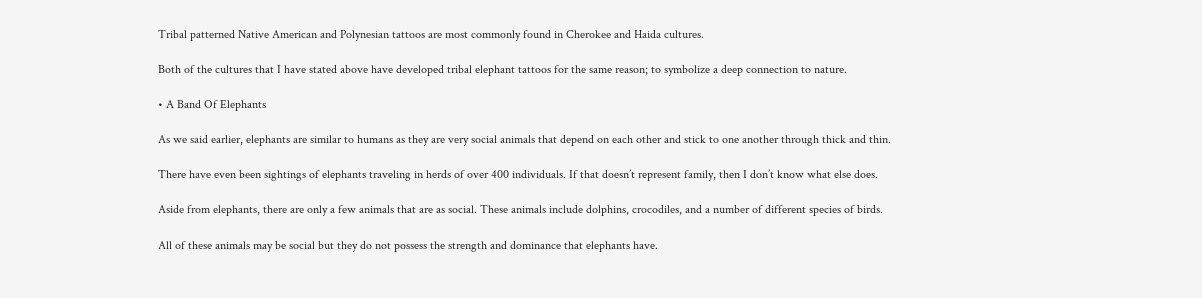Tribal patterned Native American and Polynesian tattoos are most commonly found in Cherokee and Haida cultures.

Both of the cultures that I have stated above have developed tribal elephant tattoos for the same reason; to symbolize a deep connection to nature.

• A Band Of Elephants

As we said earlier, elephants are similar to humans as they are very social animals that depend on each other and stick to one another through thick and thin.

There have even been sightings of elephants traveling in herds of over 400 individuals. If that doesn’t represent family, then I don’t know what else does.

Aside from elephants, there are only a few animals that are as social. These animals include dolphins, crocodiles, and a number of different species of birds.

All of these animals may be social but they do not possess the strength and dominance that elephants have.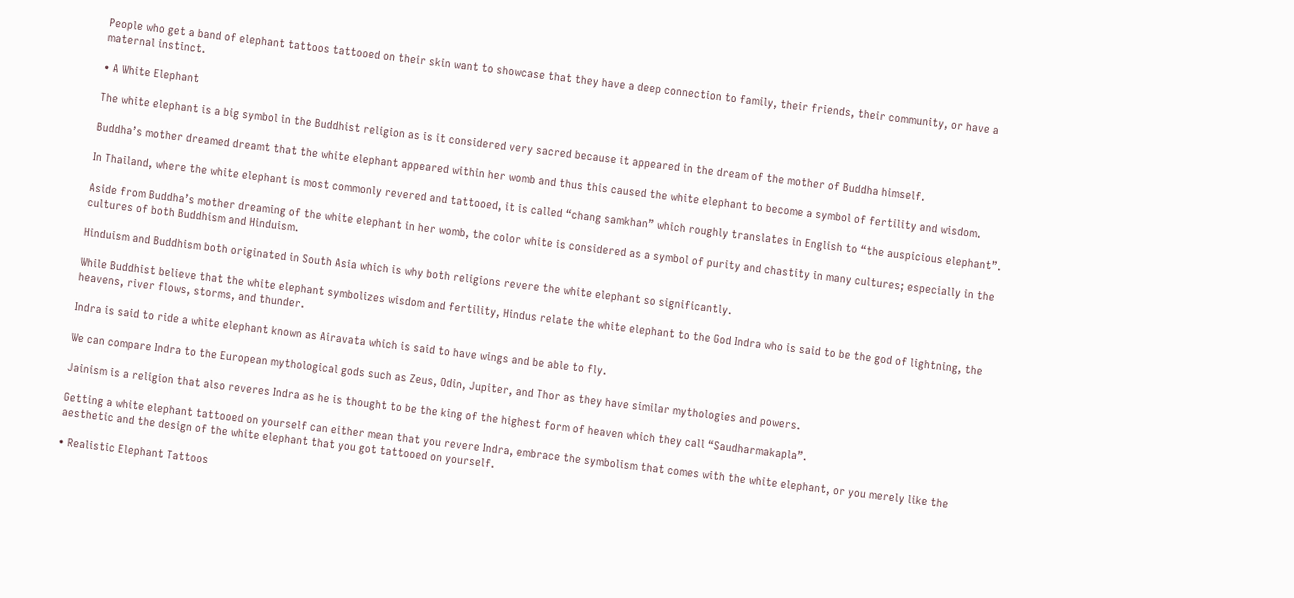People who get a band of elephant tattoos tattooed on their skin want to showcase that they have a deep connection to family, their friends, their community, or have a maternal instinct.

• A White Elephant

The white elephant is a big symbol in the Buddhist religion as is it considered very sacred because it appeared in the dream of the mother of Buddha himself.

Buddha’s mother dreamed dreamt that the white elephant appeared within her womb and thus this caused the white elephant to become a symbol of fertility and wisdom.

In Thailand, where the white elephant is most commonly revered and tattooed, it is called “chang samkhan” which roughly translates in English to “the auspicious elephant”.

Aside from Buddha’s mother dreaming of the white elephant in her womb, the color white is considered as a symbol of purity and chastity in many cultures; especially in the cultures of both Buddhism and Hinduism.

Hinduism and Buddhism both originated in South Asia which is why both religions revere the white elephant so significantly.

While Buddhist believe that the white elephant symbolizes wisdom and fertility, Hindus relate the white elephant to the God Indra who is said to be the god of lightning, the heavens, river flows, storms, and thunder.

Indra is said to ride a white elephant known as Airavata which is said to have wings and be able to fly.

We can compare Indra to the European mythological gods such as Zeus, Odin, Jupiter, and Thor as they have similar mythologies and powers.

Jainism is a religion that also reveres Indra as he is thought to be the king of the highest form of heaven which they call “Saudharmakapla”.

Getting a white elephant tattooed on yourself can either mean that you revere Indra, embrace the symbolism that comes with the white elephant, or you merely like the aesthetic and the design of the white elephant that you got tattooed on yourself.

• Realistic Elephant Tattoos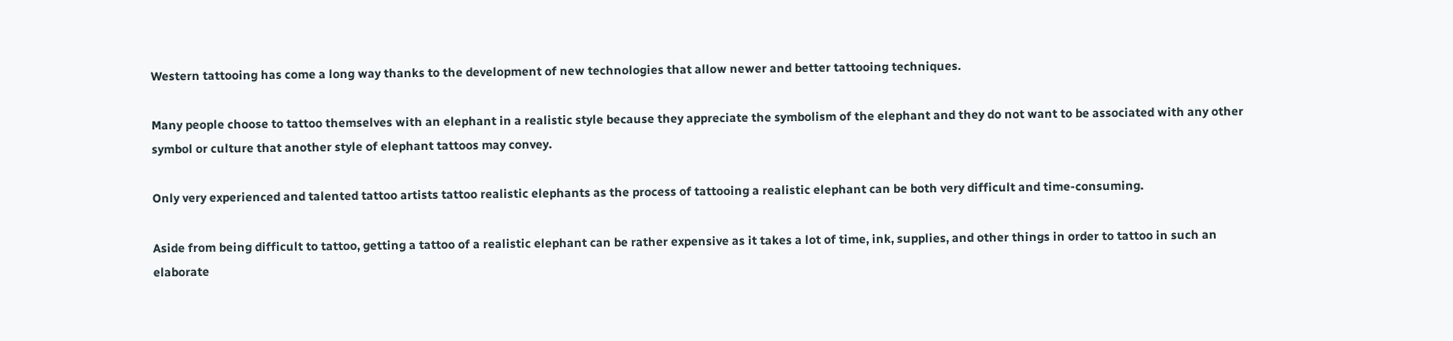Western tattooing has come a long way thanks to the development of new technologies that allow newer and better tattooing techniques.

Many people choose to tattoo themselves with an elephant in a realistic style because they appreciate the symbolism of the elephant and they do not want to be associated with any other symbol or culture that another style of elephant tattoos may convey.

Only very experienced and talented tattoo artists tattoo realistic elephants as the process of tattooing a realistic elephant can be both very difficult and time-consuming.

Aside from being difficult to tattoo, getting a tattoo of a realistic elephant can be rather expensive as it takes a lot of time, ink, supplies, and other things in order to tattoo in such an elaborate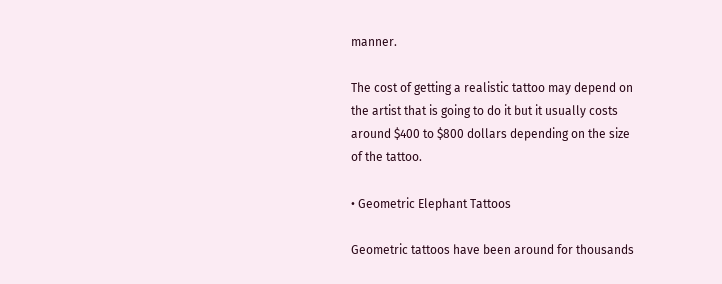manner.

The cost of getting a realistic tattoo may depend on the artist that is going to do it but it usually costs around $400 to $800 dollars depending on the size of the tattoo.

• Geometric Elephant Tattoos

Geometric tattoos have been around for thousands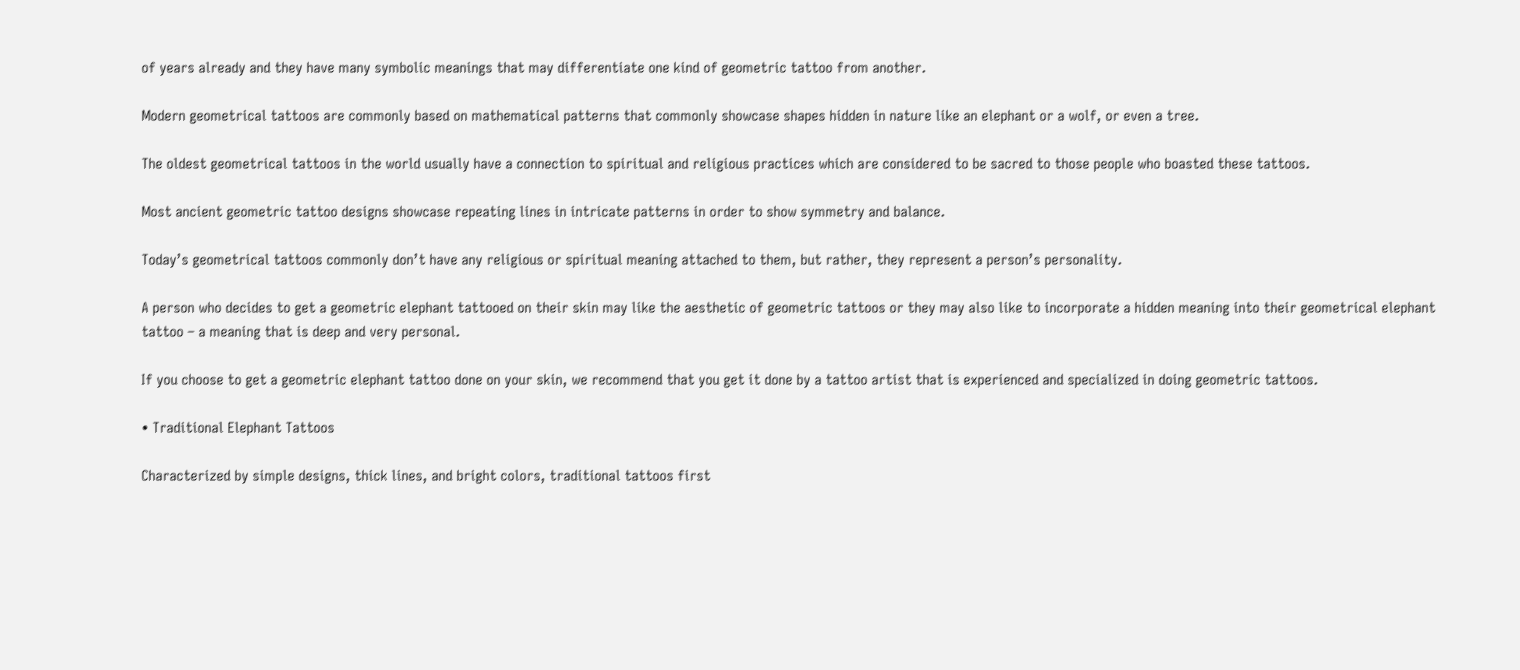of years already and they have many symbolic meanings that may differentiate one kind of geometric tattoo from another.

Modern geometrical tattoos are commonly based on mathematical patterns that commonly showcase shapes hidden in nature like an elephant or a wolf, or even a tree.

The oldest geometrical tattoos in the world usually have a connection to spiritual and religious practices which are considered to be sacred to those people who boasted these tattoos.

Most ancient geometric tattoo designs showcase repeating lines in intricate patterns in order to show symmetry and balance.

Today’s geometrical tattoos commonly don’t have any religious or spiritual meaning attached to them, but rather, they represent a person’s personality.

A person who decides to get a geometric elephant tattooed on their skin may like the aesthetic of geometric tattoos or they may also like to incorporate a hidden meaning into their geometrical elephant tattoo – a meaning that is deep and very personal.

If you choose to get a geometric elephant tattoo done on your skin, we recommend that you get it done by a tattoo artist that is experienced and specialized in doing geometric tattoos.

• Traditional Elephant Tattoos

Characterized by simple designs, thick lines, and bright colors, traditional tattoos first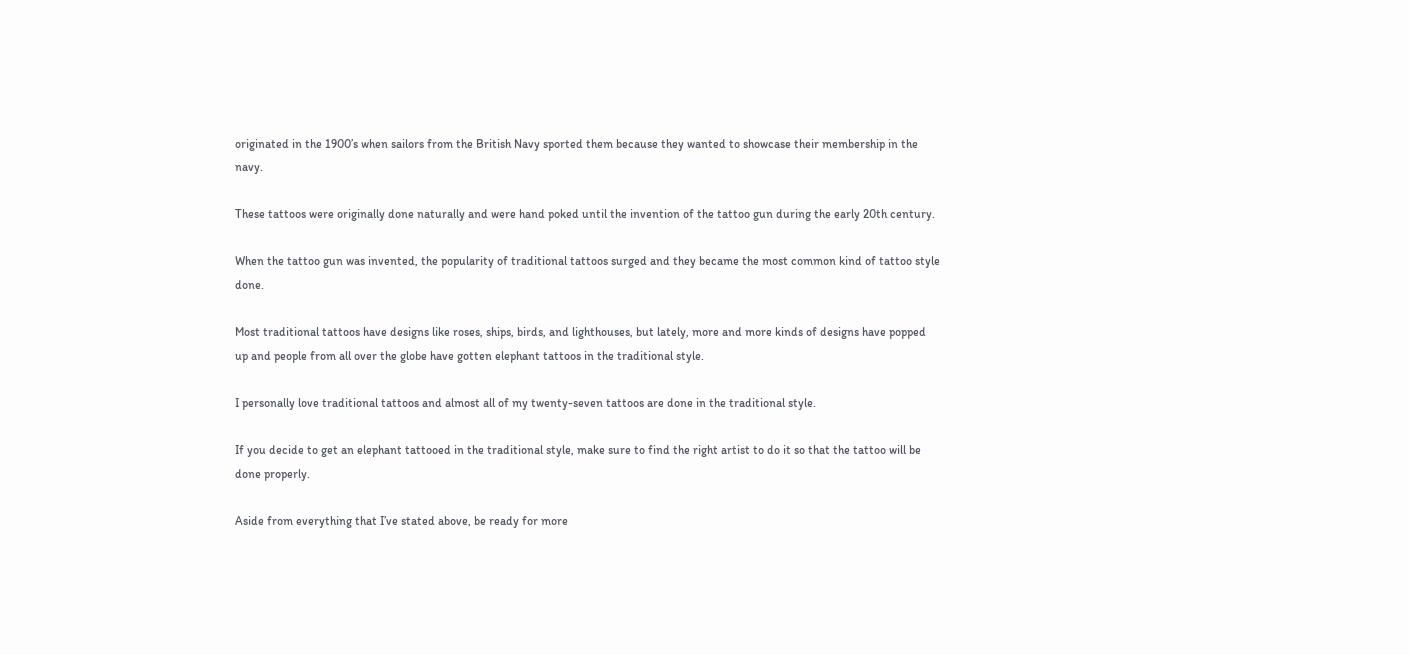originated in the 1900’s when sailors from the British Navy sported them because they wanted to showcase their membership in the navy.

These tattoos were originally done naturally and were hand poked until the invention of the tattoo gun during the early 20th century.

When the tattoo gun was invented, the popularity of traditional tattoos surged and they became the most common kind of tattoo style done.

Most traditional tattoos have designs like roses, ships, birds, and lighthouses, but lately, more and more kinds of designs have popped up and people from all over the globe have gotten elephant tattoos in the traditional style.

I personally love traditional tattoos and almost all of my twenty-seven tattoos are done in the traditional style.

If you decide to get an elephant tattooed in the traditional style, make sure to find the right artist to do it so that the tattoo will be done properly.

Aside from everything that I’ve stated above, be ready for more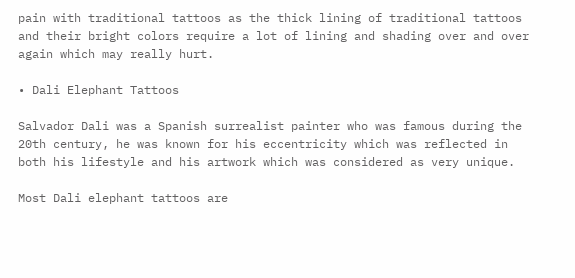pain with traditional tattoos as the thick lining of traditional tattoos and their bright colors require a lot of lining and shading over and over again which may really hurt.

• Dali Elephant Tattoos

Salvador Dali was a Spanish surrealist painter who was famous during the 20th century, he was known for his eccentricity which was reflected in both his lifestyle and his artwork which was considered as very unique.

Most Dali elephant tattoos are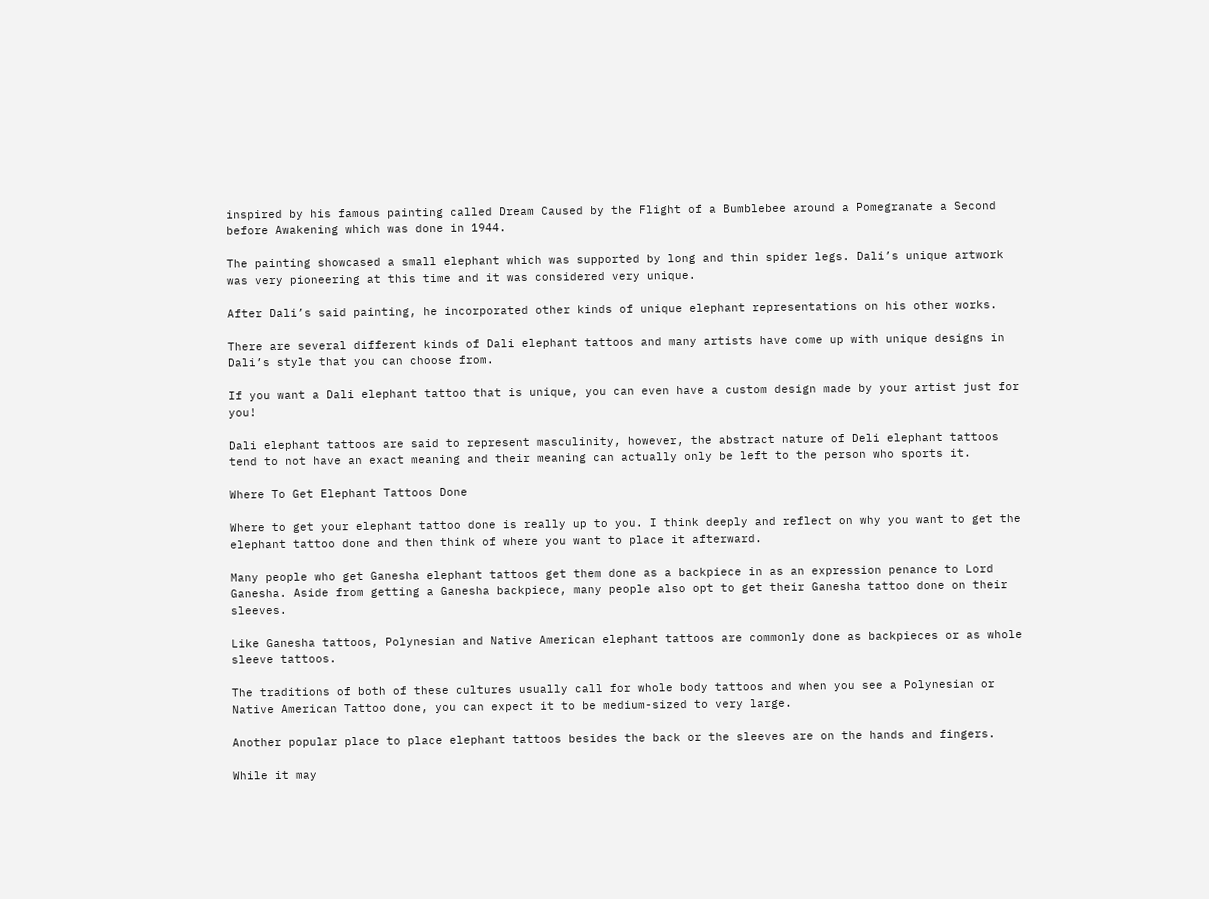inspired by his famous painting called Dream Caused by the Flight of a Bumblebee around a Pomegranate a Second before Awakening which was done in 1944.

The painting showcased a small elephant which was supported by long and thin spider legs. Dali’s unique artwork was very pioneering at this time and it was considered very unique.

After Dali’s said painting, he incorporated other kinds of unique elephant representations on his other works.

There are several different kinds of Dali elephant tattoos and many artists have come up with unique designs in Dali’s style that you can choose from.

If you want a Dali elephant tattoo that is unique, you can even have a custom design made by your artist just for you!

Dali elephant tattoos are said to represent masculinity, however, the abstract nature of Deli elephant tattoos tend to not have an exact meaning and their meaning can actually only be left to the person who sports it.

Where To Get Elephant Tattoos Done

Where to get your elephant tattoo done is really up to you. I think deeply and reflect on why you want to get the elephant tattoo done and then think of where you want to place it afterward.

Many people who get Ganesha elephant tattoos get them done as a backpiece in as an expression penance to Lord Ganesha. Aside from getting a Ganesha backpiece, many people also opt to get their Ganesha tattoo done on their sleeves.

Like Ganesha tattoos, Polynesian and Native American elephant tattoos are commonly done as backpieces or as whole sleeve tattoos.

The traditions of both of these cultures usually call for whole body tattoos and when you see a Polynesian or Native American Tattoo done, you can expect it to be medium-sized to very large.

Another popular place to place elephant tattoos besides the back or the sleeves are on the hands and fingers.

While it may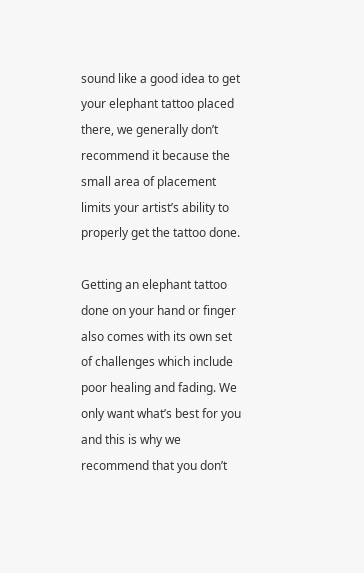sound like a good idea to get your elephant tattoo placed there, we generally don’t recommend it because the small area of placement limits your artist’s ability to properly get the tattoo done.

Getting an elephant tattoo done on your hand or finger also comes with its own set of challenges which include poor healing and fading. We only want what’s best for you and this is why we recommend that you don’t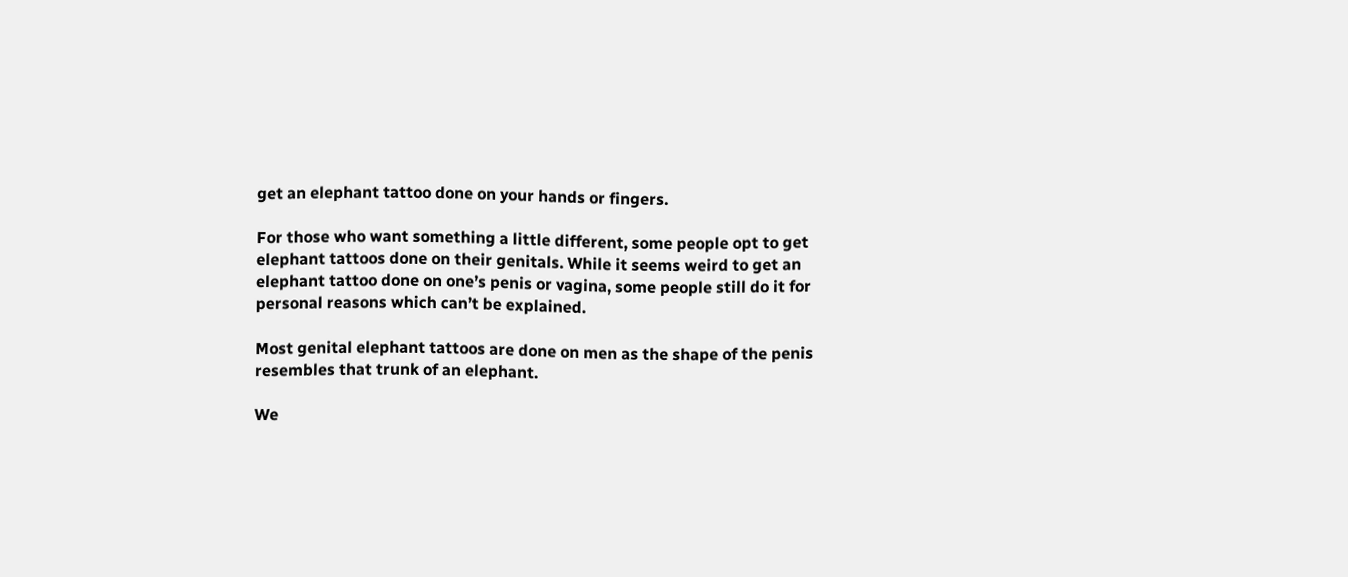get an elephant tattoo done on your hands or fingers.

For those who want something a little different, some people opt to get elephant tattoos done on their genitals. While it seems weird to get an elephant tattoo done on one’s penis or vagina, some people still do it for personal reasons which can’t be explained.

Most genital elephant tattoos are done on men as the shape of the penis resembles that trunk of an elephant.

We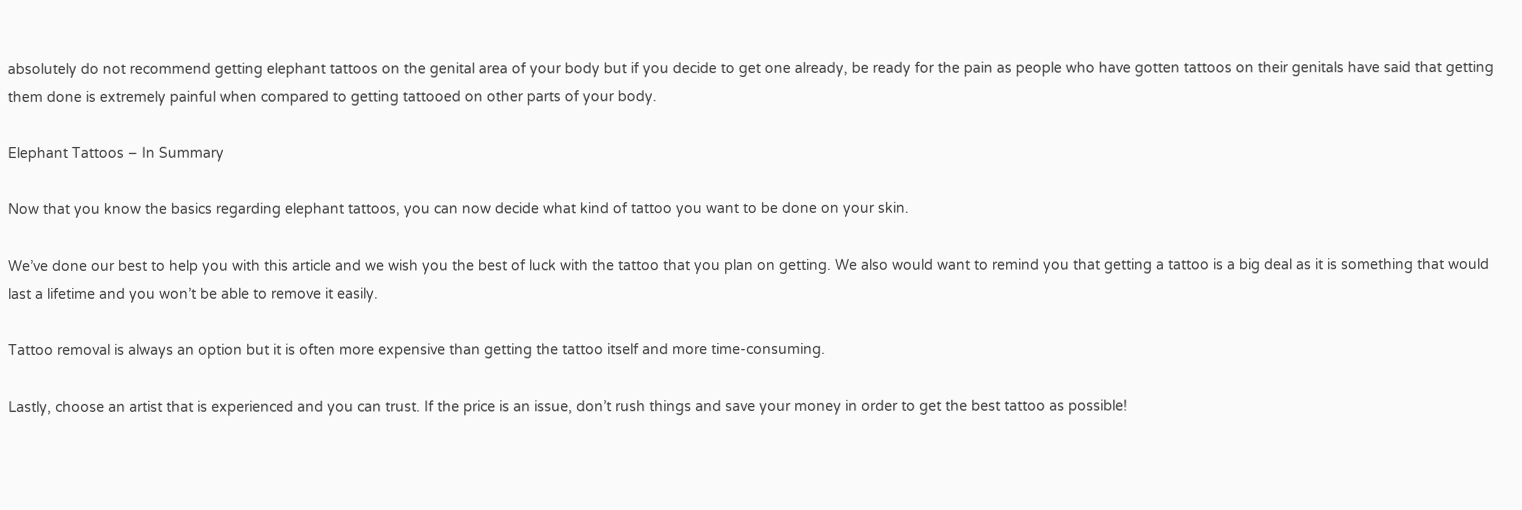absolutely do not recommend getting elephant tattoos on the genital area of your body but if you decide to get one already, be ready for the pain as people who have gotten tattoos on their genitals have said that getting them done is extremely painful when compared to getting tattooed on other parts of your body.

Elephant Tattoos – In Summary

Now that you know the basics regarding elephant tattoos, you can now decide what kind of tattoo you want to be done on your skin.

We’ve done our best to help you with this article and we wish you the best of luck with the tattoo that you plan on getting. We also would want to remind you that getting a tattoo is a big deal as it is something that would last a lifetime and you won’t be able to remove it easily.

Tattoo removal is always an option but it is often more expensive than getting the tattoo itself and more time-consuming.

Lastly, choose an artist that is experienced and you can trust. If the price is an issue, don’t rush things and save your money in order to get the best tattoo as possible!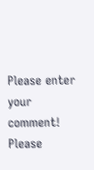Please enter your comment!
Please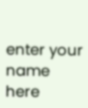enter your name here